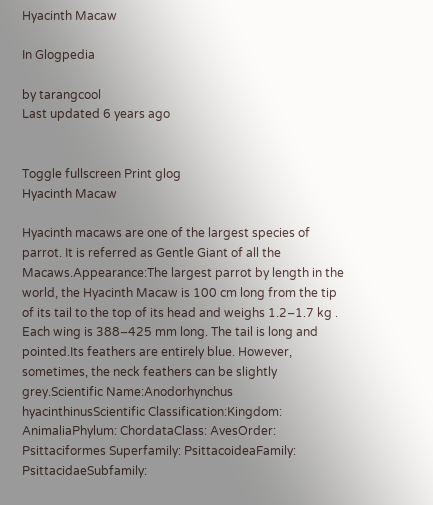Hyacinth Macaw

In Glogpedia

by tarangcool
Last updated 6 years ago


Toggle fullscreen Print glog
Hyacinth Macaw

Hyacinth macaws are one of the largest species of parrot. It is referred as Gentle Giant of all the Macaws.Appearance:The largest parrot by length in the world, the Hyacinth Macaw is 100 cm long from the tip of its tail to the top of its head and weighs 1.2–1.7 kg . Each wing is 388–425 mm long. The tail is long and pointed.Its feathers are entirely blue. However, sometimes, the neck feathers can be slightly grey.Scientific Name:Anodorhynchus hyacinthinusScientific Classification:Kingdom: AnimaliaPhylum: ChordataClass: AvesOrder: Psittaciformes Superfamily: PsittacoideaFamily: PsittacidaeSubfamily: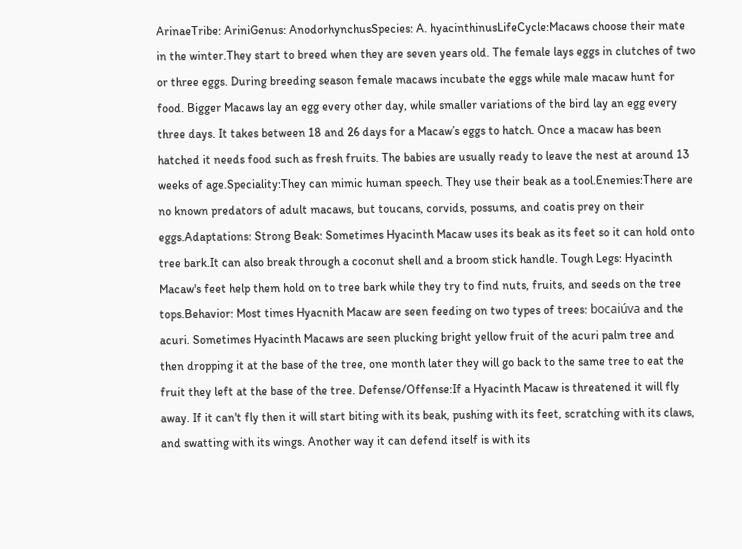ArinaeTribe: AriniGenus: AnodorhynchusSpecies: A. hyacinthinusLifeCycle:Macaws choose their mate in the winter.They start to breed when they are seven years old. The female lays eggs in clutches of two or three eggs. During breeding season female macaws incubate the eggs while male macaw hunt for food. Bigger Macaws lay an egg every other day, while smaller variations of the bird lay an egg every three days. It takes between 18 and 26 days for a Macaw’s eggs to hatch. Once a macaw has been hatched it needs food such as fresh fruits. The babies are usually ready to leave the nest at around 13 weeks of age.Speciality:They can mimic human speech. They use their beak as a tool.Enemies:There are no known predators of adult macaws, but toucans, corvids, possums, and coatis prey on their eggs.Adaptations: Strong Beak: Sometimes Hyacinth Macaw uses its beak as its feet so it can hold onto tree bark.It can also break through a coconut shell and a broom stick handle. Tough Legs: Hyacinth Macaw's feet help them hold on to tree bark while they try to find nuts, fruits, and seeds on the tree tops.Behavior: Most times Hyacnith Macaw are seen feeding on two types of trees: bocaiúva and the acuri. Sometimes Hyacinth Macaws are seen plucking bright yellow fruit of the acuri palm tree and then dropping it at the base of the tree, one month later they will go back to the same tree to eat the fruit they left at the base of the tree. Defense/Offense:If a Hyacinth Macaw is threatened it will fly away. If it can't fly then it will start biting with its beak, pushing with its feet, scratching with its claws, and swatting with its wings. Another way it can defend itself is with its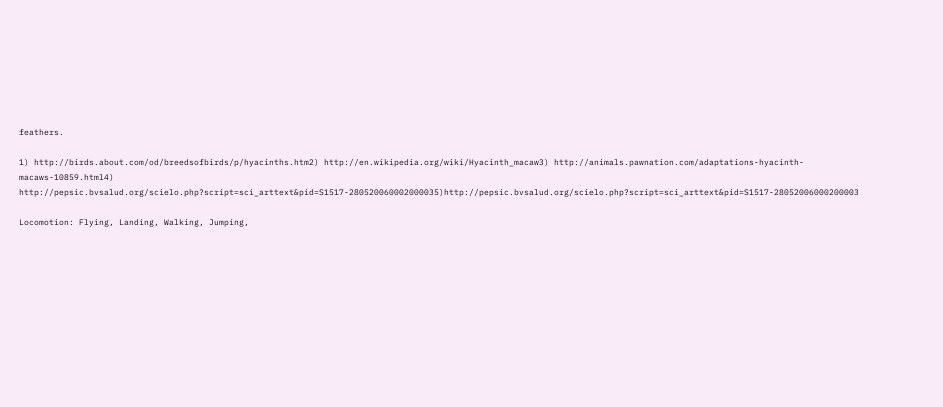feathers.

1) http://birds.about.com/od/breedsofbirds/p/hyacinths.htm2) http://en.wikipedia.org/wiki/Hyacinth_macaw3) http://animals.pawnation.com/adaptations-hyacinth-macaws-10859.html4) http://pepsic.bvsalud.org/scielo.php?script=sci_arttext&pid=S1517-280520060002000035)http://pepsic.bvsalud.org/scielo.php?script=sci_arttext&pid=S1517-28052006000200003

Locomotion: Flying, Landing, Walking, Jumping,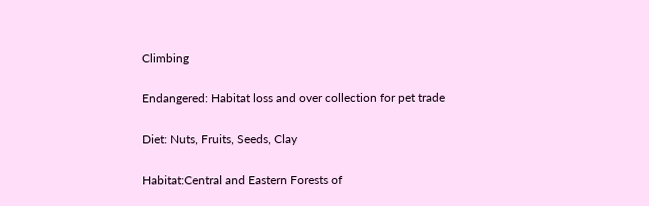Climbing

Endangered: Habitat loss and over collection for pet trade

Diet: Nuts, Fruits, Seeds, Clay

Habitat:Central and Eastern Forests of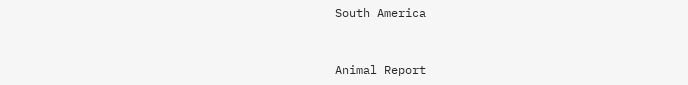South America


Animal Report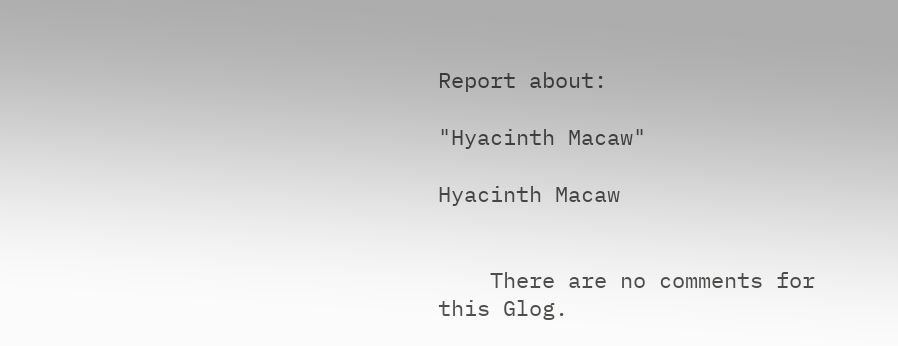Report about:

"Hyacinth Macaw"

Hyacinth Macaw


    There are no comments for this Glog.